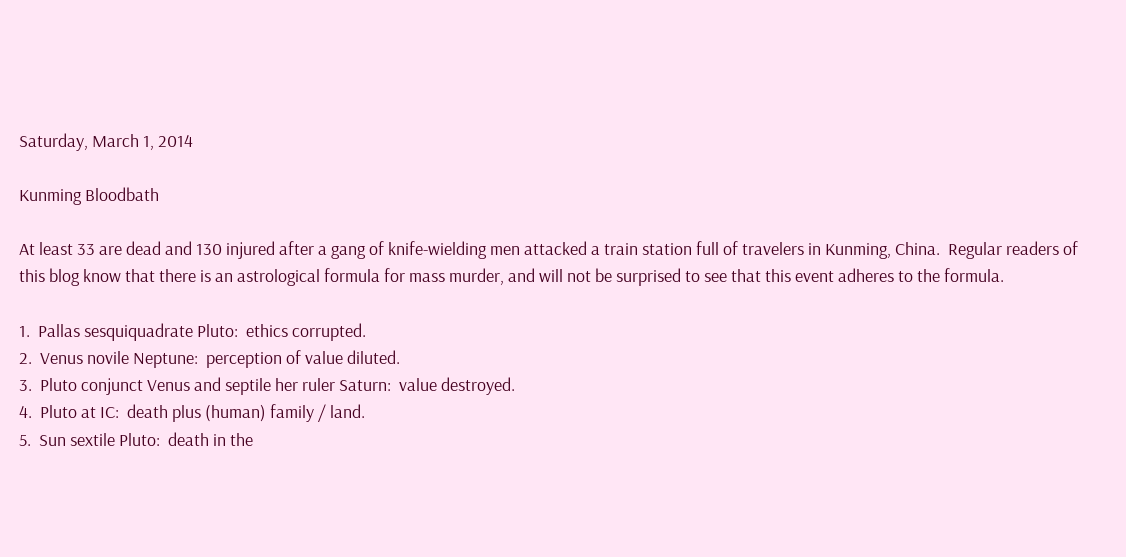Saturday, March 1, 2014

Kunming Bloodbath

At least 33 are dead and 130 injured after a gang of knife-wielding men attacked a train station full of travelers in Kunming, China.  Regular readers of this blog know that there is an astrological formula for mass murder, and will not be surprised to see that this event adheres to the formula.

1.  Pallas sesquiquadrate Pluto:  ethics corrupted.
2.  Venus novile Neptune:  perception of value diluted.
3.  Pluto conjunct Venus and septile her ruler Saturn:  value destroyed.
4.  Pluto at IC:  death plus (human) family / land.
5.  Sun sextile Pluto:  death in the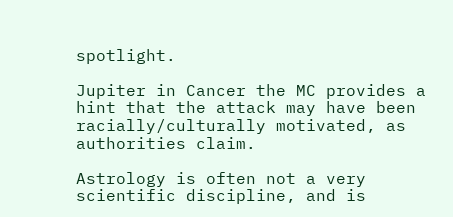spotlight.

Jupiter in Cancer the MC provides a hint that the attack may have been racially/culturally motivated, as authorities claim.

Astrology is often not a very scientific discipline, and is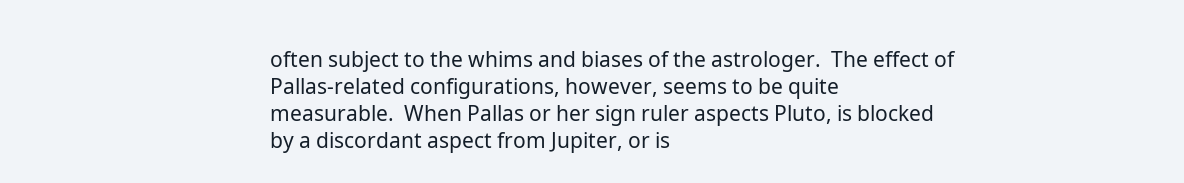often subject to the whims and biases of the astrologer.  The effect of Pallas-related configurations, however, seems to be quite measurable.  When Pallas or her sign ruler aspects Pluto, is blocked by a discordant aspect from Jupiter, or is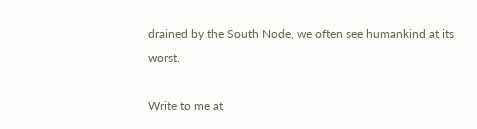drained by the South Node, we often see humankind at its worst.

Write to me at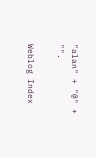"alan" + "@" + "".

Weblog Index